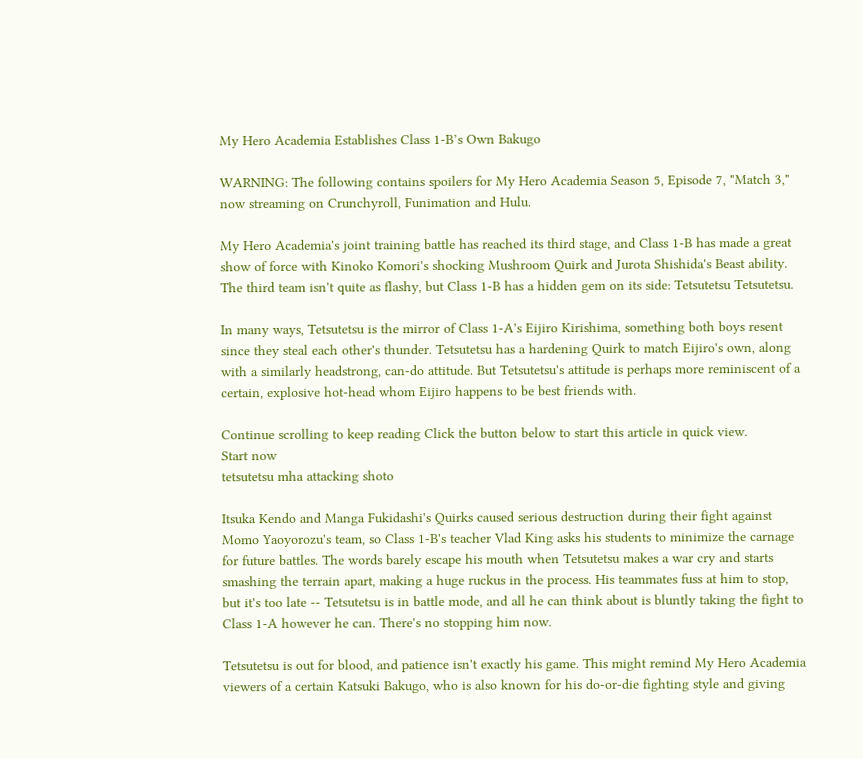My Hero Academia Establishes Class 1-B’s Own Bakugo

WARNING: The following contains spoilers for My Hero Academia Season 5, Episode 7, "Match 3," now streaming on Crunchyroll, Funimation and Hulu.

My Hero Academia's joint training battle has reached its third stage, and Class 1-B has made a great show of force with Kinoko Komori's shocking Mushroom Quirk and Jurota Shishida's Beast ability. The third team isn't quite as flashy, but Class 1-B has a hidden gem on its side: Tetsutetsu Tetsutetsu.

In many ways, Tetsutetsu is the mirror of Class 1-A's Eijiro Kirishima, something both boys resent since they steal each other's thunder. Tetsutetsu has a hardening Quirk to match Eijiro's own, along with a similarly headstrong, can-do attitude. But Tetsutetsu's attitude is perhaps more reminiscent of a certain, explosive hot-head whom Eijiro happens to be best friends with.

Continue scrolling to keep reading Click the button below to start this article in quick view.
Start now
tetsutetsu mha attacking shoto

Itsuka Kendo and Manga Fukidashi's Quirks caused serious destruction during their fight against Momo Yaoyorozu's team, so Class 1-B's teacher Vlad King asks his students to minimize the carnage for future battles. The words barely escape his mouth when Tetsutetsu makes a war cry and starts smashing the terrain apart, making a huge ruckus in the process. His teammates fuss at him to stop, but it's too late -- Tetsutetsu is in battle mode, and all he can think about is bluntly taking the fight to Class 1-A however he can. There's no stopping him now.

Tetsutetsu is out for blood, and patience isn't exactly his game. This might remind My Hero Academia viewers of a certain Katsuki Bakugo, who is also known for his do-or-die fighting style and giving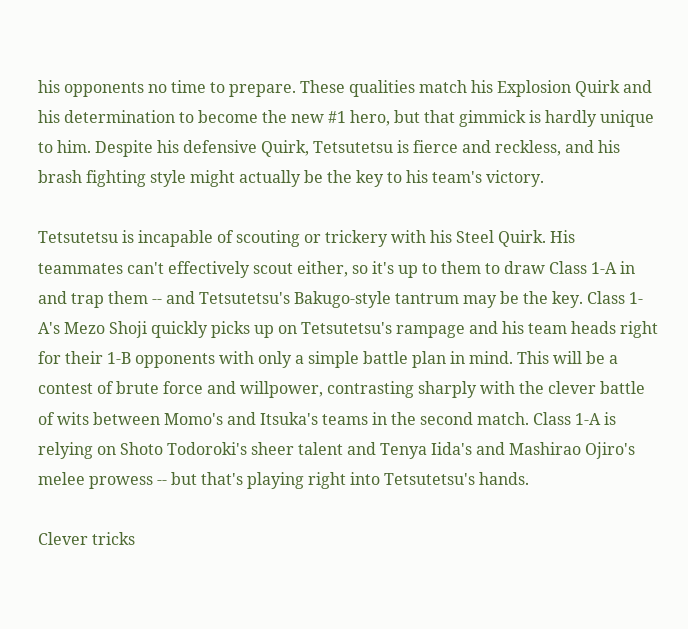his opponents no time to prepare. These qualities match his Explosion Quirk and his determination to become the new #1 hero, but that gimmick is hardly unique to him. Despite his defensive Quirk, Tetsutetsu is fierce and reckless, and his brash fighting style might actually be the key to his team's victory.

Tetsutetsu is incapable of scouting or trickery with his Steel Quirk. His teammates can't effectively scout either, so it's up to them to draw Class 1-A in and trap them -- and Tetsutetsu's Bakugo-style tantrum may be the key. Class 1-A's Mezo Shoji quickly picks up on Tetsutetsu's rampage and his team heads right for their 1-B opponents with only a simple battle plan in mind. This will be a contest of brute force and willpower, contrasting sharply with the clever battle of wits between Momo's and Itsuka's teams in the second match. Class 1-A is relying on Shoto Todoroki's sheer talent and Tenya Iida's and Mashirao Ojiro's melee prowess -- but that's playing right into Tetsutetsu's hands.

Clever tricks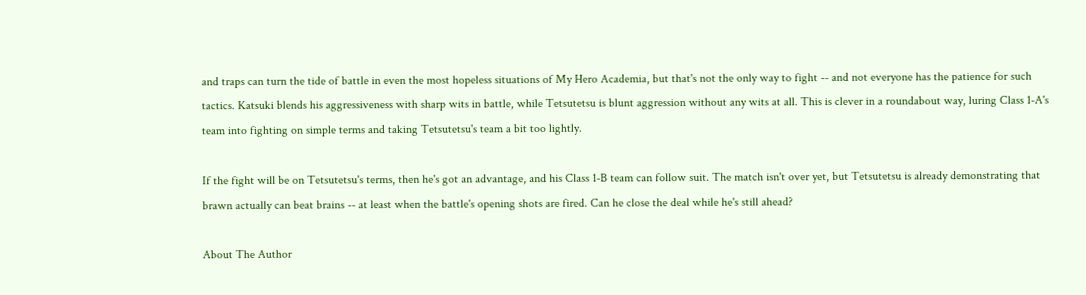and traps can turn the tide of battle in even the most hopeless situations of My Hero Academia, but that's not the only way to fight -- and not everyone has the patience for such tactics. Katsuki blends his aggressiveness with sharp wits in battle, while Tetsutetsu is blunt aggression without any wits at all. This is clever in a roundabout way, luring Class 1-A's team into fighting on simple terms and taking Tetsutetsu's team a bit too lightly.

If the fight will be on Tetsutetsu's terms, then he's got an advantage, and his Class 1-B team can follow suit. The match isn't over yet, but Tetsutetsu is already demonstrating that brawn actually can beat brains -- at least when the battle's opening shots are fired. Can he close the deal while he's still ahead?

About The Author